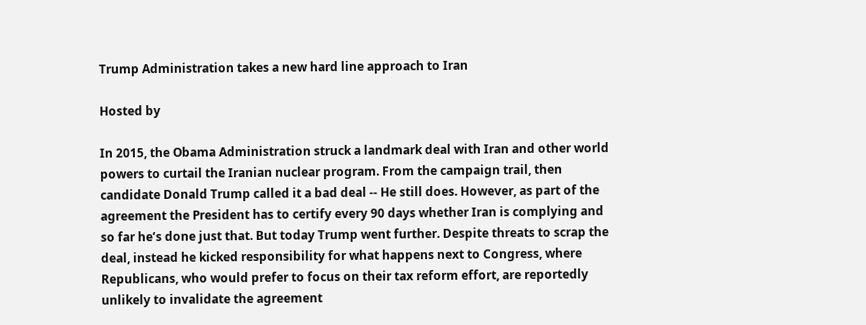Trump Administration takes a new hard line approach to Iran

Hosted by

In 2015, the Obama Administration struck a landmark deal with Iran and other world powers to curtail the Iranian nuclear program. From the campaign trail, then candidate Donald Trump called it a bad deal -- He still does. However, as part of the agreement the President has to certify every 90 days whether Iran is complying and so far he’s done just that. But today Trump went further. Despite threats to scrap the deal, instead he kicked responsibility for what happens next to Congress, where Republicans, who would prefer to focus on their tax reform effort, are reportedly unlikely to invalidate the agreement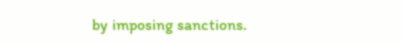by imposing sanctions.